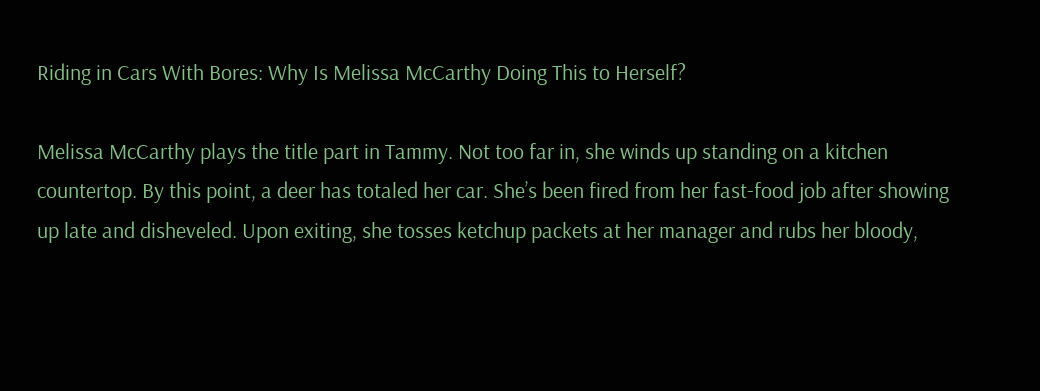Riding in Cars With Bores: Why Is Melissa McCarthy Doing This to Herself?

Melissa McCarthy plays the title part in Tammy. Not too far in, she winds up standing on a kitchen countertop. By this point, a deer has totaled her car. She’s been fired from her fast-food job after showing up late and disheveled. Upon exiting, she tosses ketchup packets at her manager and rubs her bloody,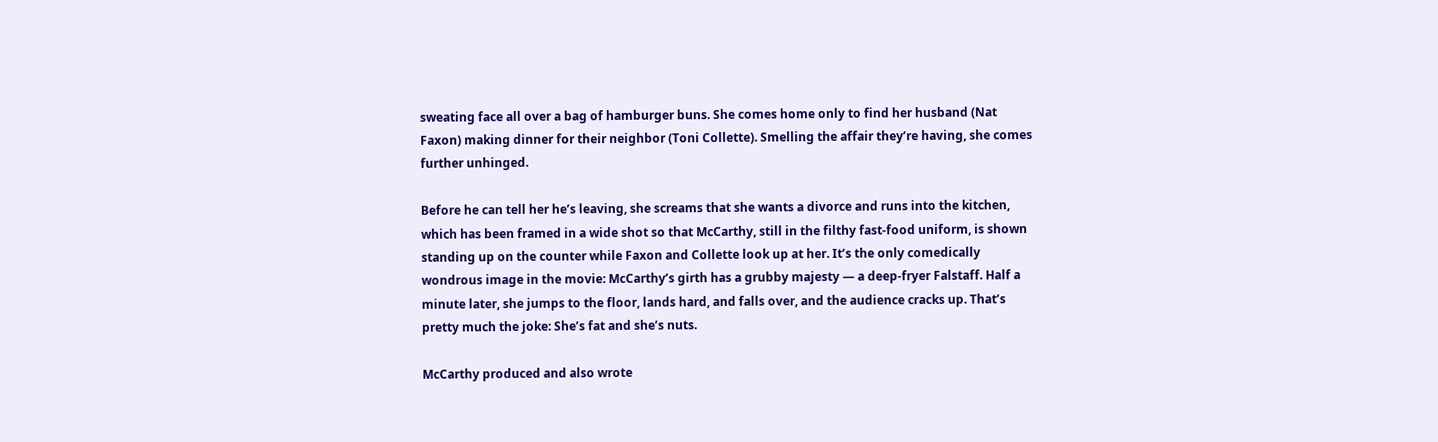sweating face all over a bag of hamburger buns. She comes home only to find her husband (Nat Faxon) making dinner for their neighbor (Toni Collette). Smelling the affair they’re having, she comes further unhinged.

Before he can tell her he’s leaving, she screams that she wants a divorce and runs into the kitchen, which has been framed in a wide shot so that McCarthy, still in the filthy fast-food uniform, is shown standing up on the counter while Faxon and Collette look up at her. It’s the only comedically wondrous image in the movie: McCarthy’s girth has a grubby majesty — a deep-fryer Falstaff. Half a minute later, she jumps to the floor, lands hard, and falls over, and the audience cracks up. That’s pretty much the joke: She’s fat and she’s nuts.

McCarthy produced and also wrote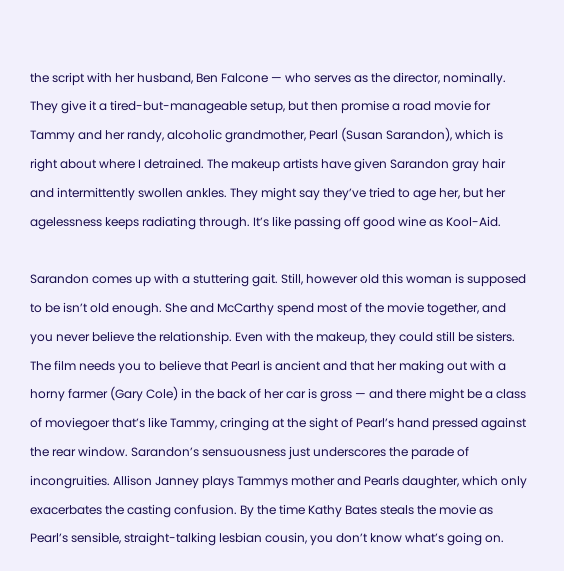the script with her husband, Ben Falcone — who serves as the director, nominally. They give it a tired-but-manageable setup, but then promise a road movie for Tammy and her randy, alcoholic grandmother, Pearl (Susan Sarandon), which is right about where I detrained. The makeup artists have given Sarandon gray hair and intermittently swollen ankles. They might say they’ve tried to age her, but her agelessness keeps radiating through. It’s like passing off good wine as Kool-Aid.

Sarandon comes up with a stuttering gait. Still, however old this woman is supposed to be isn’t old enough. She and McCarthy spend most of the movie together, and you never believe the relationship. Even with the makeup, they could still be sisters. The film needs you to believe that Pearl is ancient and that her making out with a horny farmer (Gary Cole) in the back of her car is gross — and there might be a class of moviegoer that’s like Tammy, cringing at the sight of Pearl’s hand pressed against the rear window. Sarandon’s sensuousness just underscores the parade of incongruities. Allison Janney plays Tammys mother and Pearls daughter, which only exacerbates the casting confusion. By the time Kathy Bates steals the movie as Pearl’s sensible, straight-talking lesbian cousin, you don’t know what’s going on.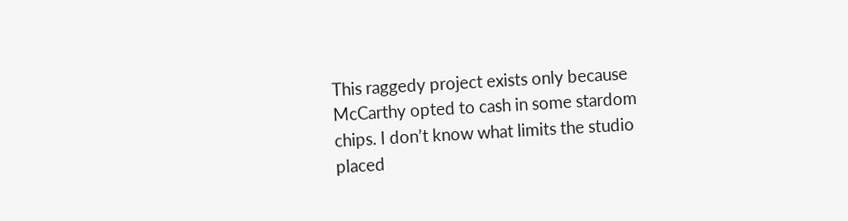This raggedy project exists only because McCarthy opted to cash in some stardom chips. I don’t know what limits the studio placed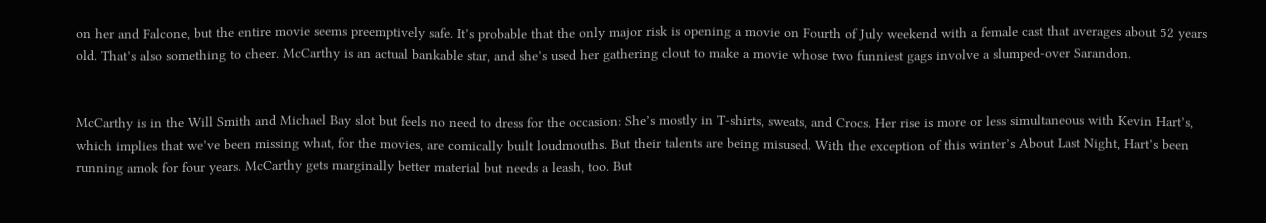on her and Falcone, but the entire movie seems preemptively safe. It’s probable that the only major risk is opening a movie on Fourth of July weekend with a female cast that averages about 52 years old. That’s also something to cheer. McCarthy is an actual bankable star, and she’s used her gathering clout to make a movie whose two funniest gags involve a slumped-over Sarandon.


McCarthy is in the Will Smith and Michael Bay slot but feels no need to dress for the occasion: She’s mostly in T-shirts, sweats, and Crocs. Her rise is more or less simultaneous with Kevin Hart’s, which implies that we’ve been missing what, for the movies, are comically built loudmouths. But their talents are being misused. With the exception of this winter’s About Last Night, Hart’s been running amok for four years. McCarthy gets marginally better material but needs a leash, too. But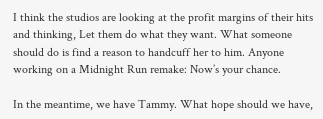I think the studios are looking at the profit margins of their hits and thinking, Let them do what they want. What someone should do is find a reason to handcuff her to him. Anyone working on a Midnight Run remake: Now’s your chance.

In the meantime, we have Tammy. What hope should we have,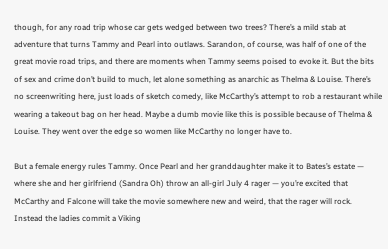though, for any road trip whose car gets wedged between two trees? There’s a mild stab at adventure that turns Tammy and Pearl into outlaws. Sarandon, of course, was half of one of the great movie road trips, and there are moments when Tammy seems poised to evoke it. But the bits of sex and crime don’t build to much, let alone something as anarchic as Thelma & Louise. There’s no screenwriting here, just loads of sketch comedy, like McCarthy’s attempt to rob a restaurant while wearing a takeout bag on her head. Maybe a dumb movie like this is possible because of Thelma & Louise. They went over the edge so women like McCarthy no longer have to.

But a female energy rules Tammy. Once Pearl and her granddaughter make it to Bates’s estate — where she and her girlfriend (Sandra Oh) throw an all-girl July 4 rager — you’re excited that McCarthy and Falcone will take the movie somewhere new and weird, that the rager will rock. Instead the ladies commit a Viking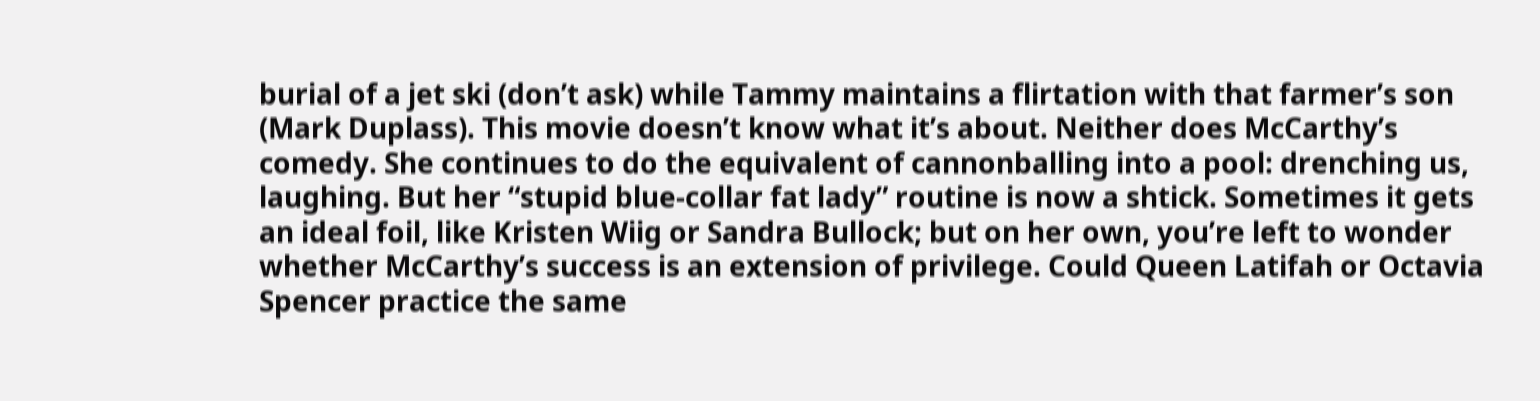burial of a jet ski (don’t ask) while Tammy maintains a flirtation with that farmer’s son (Mark Duplass). This movie doesn’t know what it’s about. Neither does McCarthy’s comedy. She continues to do the equivalent of cannonballing into a pool: drenching us, laughing. But her “stupid blue-collar fat lady” routine is now a shtick. Sometimes it gets an ideal foil, like Kristen Wiig or Sandra Bullock; but on her own, you’re left to wonder whether McCarthy’s success is an extension of privilege. Could Queen Latifah or Octavia Spencer practice the same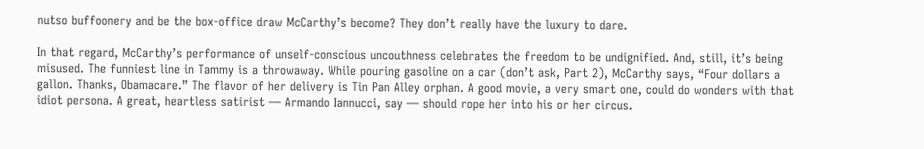nutso buffoonery and be the box-office draw McCarthy’s become? They don’t really have the luxury to dare.

In that regard, McCarthy’s performance of unself-conscious uncouthness celebrates the freedom to be undignified. And, still, it’s being misused. The funniest line in Tammy is a throwaway. While pouring gasoline on a car (don’t ask, Part 2), McCarthy says, “Four dollars a gallon. Thanks, Obamacare.” The flavor of her delivery is Tin Pan Alley orphan. A good movie, a very smart one, could do wonders with that idiot persona. A great, heartless satirist — Armando Iannucci, say — should rope her into his or her circus.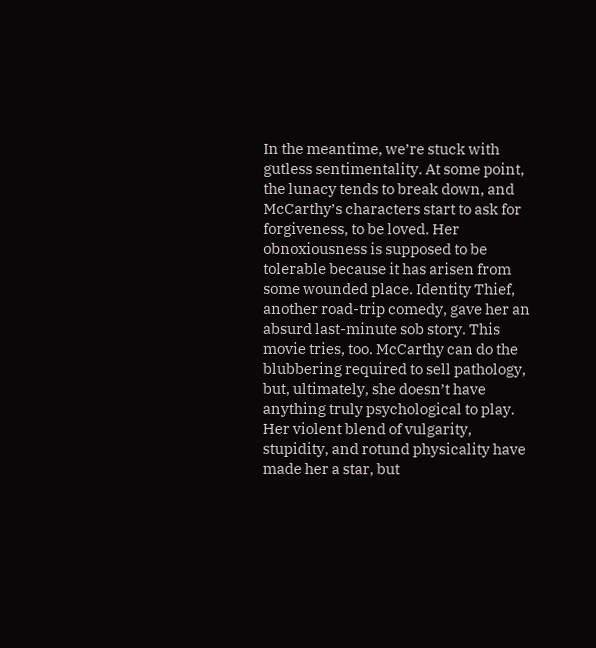In the meantime, we’re stuck with gutless sentimentality. At some point, the lunacy tends to break down, and McCarthy’s characters start to ask for forgiveness, to be loved. Her obnoxiousness is supposed to be tolerable because it has arisen from some wounded place. Identity Thief, another road-trip comedy, gave her an absurd last-minute sob story. This movie tries, too. McCarthy can do the blubbering required to sell pathology, but, ultimately, she doesn’t have anything truly psychological to play. Her violent blend of vulgarity, stupidity, and rotund physicality have made her a star, but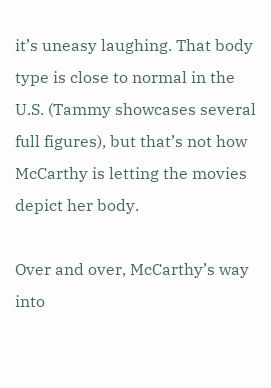it’s uneasy laughing. That body type is close to normal in the U.S. (Tammy showcases several full figures), but that’s not how McCarthy is letting the movies depict her body.

Over and over, McCarthy’s way into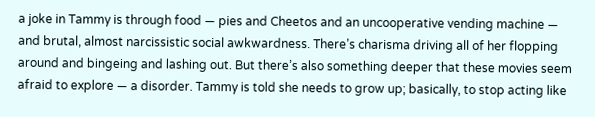a joke in Tammy is through food — pies and Cheetos and an uncooperative vending machine — and brutal, almost narcissistic social awkwardness. There’s charisma driving all of her flopping around and bingeing and lashing out. But there’s also something deeper that these movies seem afraid to explore — a disorder. Tammy is told she needs to grow up; basically, to stop acting like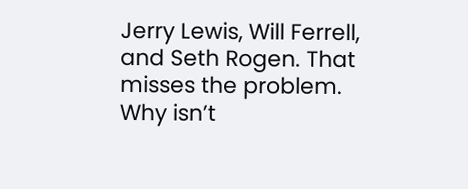Jerry Lewis, Will Ferrell, and Seth Rogen. That misses the problem. Why isn’t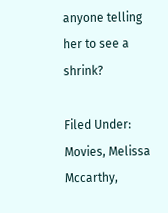anyone telling her to see a shrink?

Filed Under: Movies, Melissa Mccarthy,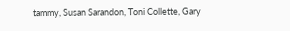tammy, Susan Sarandon, Toni Collette, Gary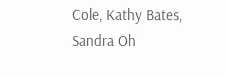Cole, Kathy Bates, Sandra Oh